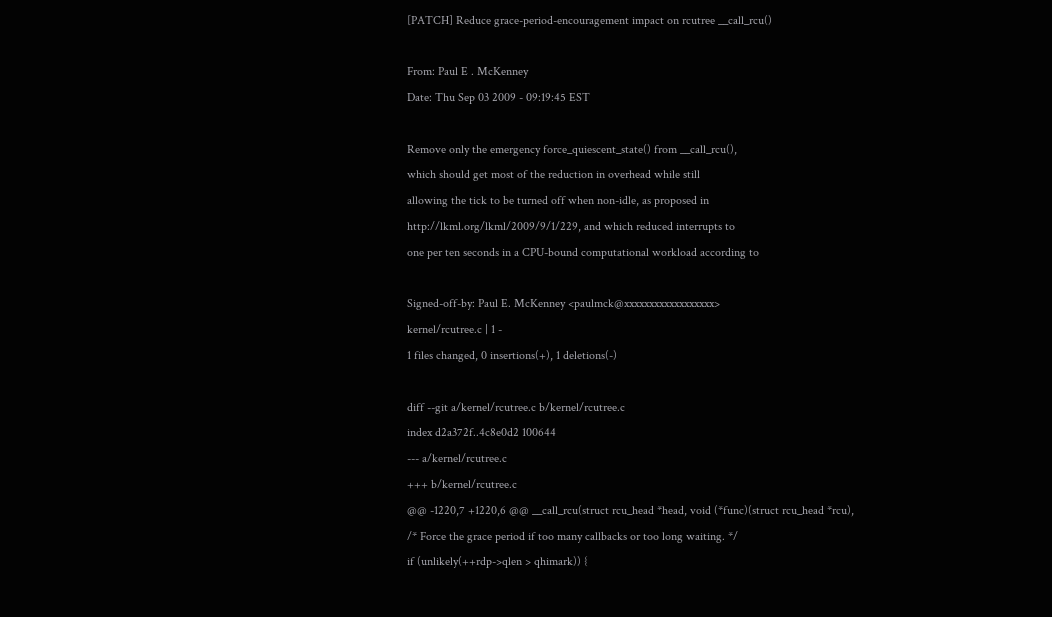[PATCH] Reduce grace-period-encouragement impact on rcutree __call_rcu()

From: Paul E . McKenney
Date: Thu Sep 03 2009 - 09:19:45 EST

Remove only the emergency force_quiescent_state() from __call_rcu(),
which should get most of the reduction in overhead while still
allowing the tick to be turned off when non-idle, as proposed in
http://lkml.org/lkml/2009/9/1/229, and which reduced interrupts to
one per ten seconds in a CPU-bound computational workload according to

Signed-off-by: Paul E. McKenney <paulmck@xxxxxxxxxxxxxxxxxx>
kernel/rcutree.c | 1 -
1 files changed, 0 insertions(+), 1 deletions(-)

diff --git a/kernel/rcutree.c b/kernel/rcutree.c
index d2a372f..4c8e0d2 100644
--- a/kernel/rcutree.c
+++ b/kernel/rcutree.c
@@ -1220,7 +1220,6 @@ __call_rcu(struct rcu_head *head, void (*func)(struct rcu_head *rcu),
/* Force the grace period if too many callbacks or too long waiting. */
if (unlikely(++rdp->qlen > qhimark)) {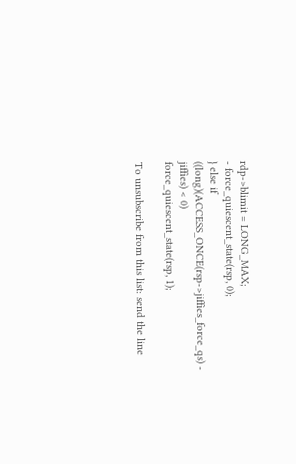rdp->blimit = LONG_MAX;
- force_quiescent_state(rsp, 0);
} else if ((long)(ACCESS_ONCE(rsp->jiffies_force_qs) - jiffies) < 0)
force_quiescent_state(rsp, 1);

To unsubscribe from this list: send the line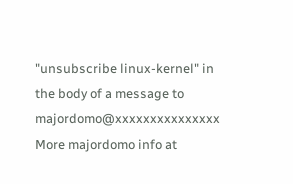"unsubscribe linux-kernel" in
the body of a message to majordomo@xxxxxxxxxxxxxxx
More majordomo info at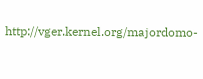http://vger.kernel.org/majordomo-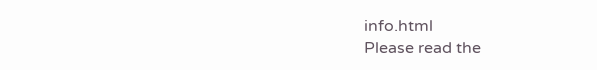info.html
Please read the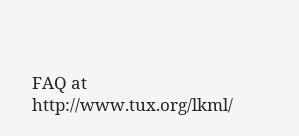FAQ at http://www.tux.org/lkml/